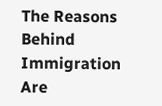The Reasons Behind Immigration Are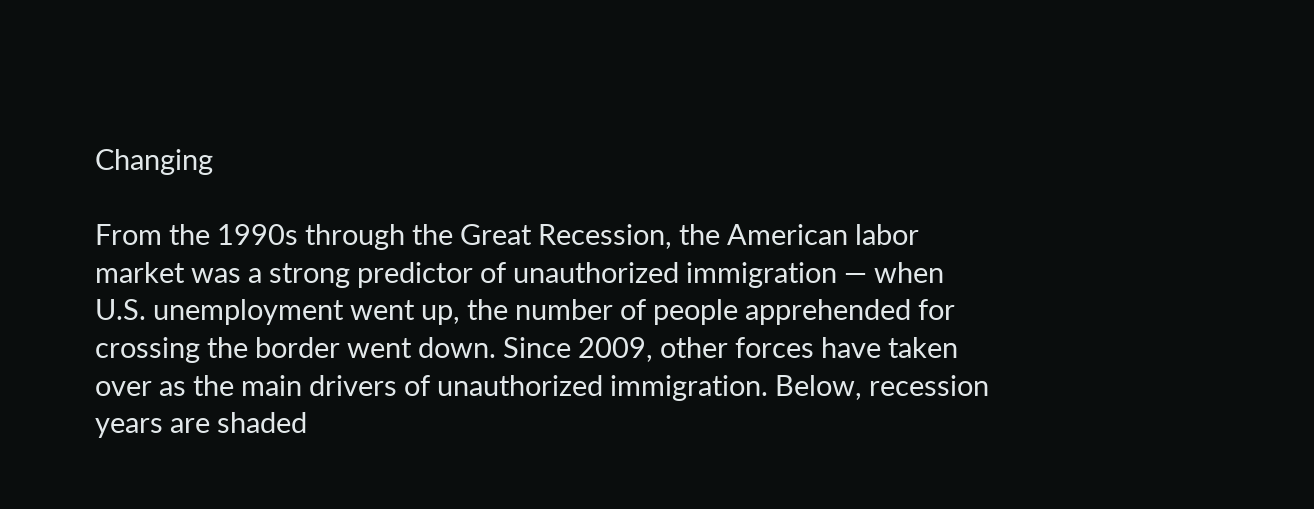Changing

From the 1990s through the Great Recession, the American labor market was a strong predictor of unauthorized immigration — when U.S. unemployment went up, the number of people apprehended for crossing the border went down. Since 2009, other forces have taken over as the main drivers of unauthorized immigration. Below, recession years are shaded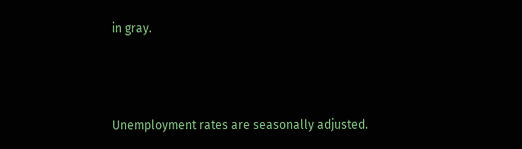in gray.



Unemployment rates are seasonally adjusted.